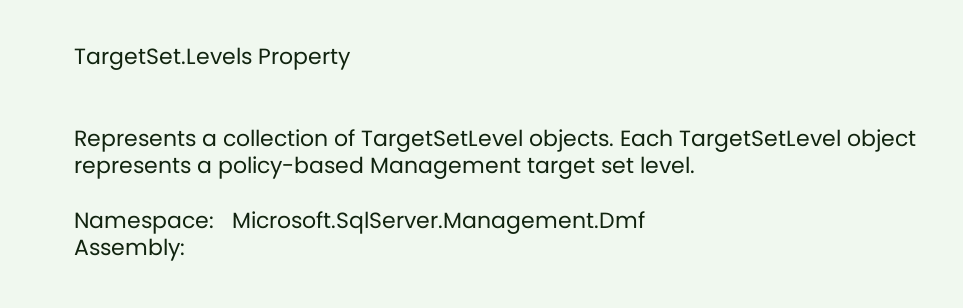TargetSet.Levels Property


Represents a collection of TargetSetLevel objects. Each TargetSetLevel object represents a policy-based Management target set level.

Namespace:   Microsoft.SqlServer.Management.Dmf
Assembly: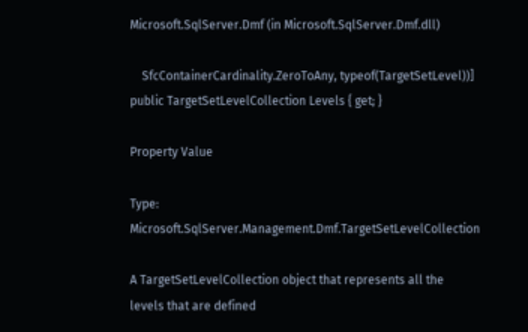Microsoft.SqlServer.Dmf (in Microsoft.SqlServer.Dmf.dll)

    SfcContainerCardinality.ZeroToAny, typeof(TargetSetLevel))]
public TargetSetLevelCollection Levels { get; }

Property Value

Type: Microsoft.SqlServer.Management.Dmf.TargetSetLevelCollection

A TargetSetLevelCollection object that represents all the levels that are defined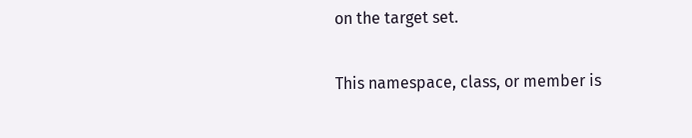on the target set.

This namespace, class, or member is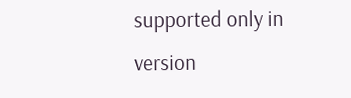supported only in version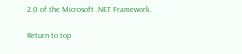2.0 of the Microsoft .NET Framework.

Return to top